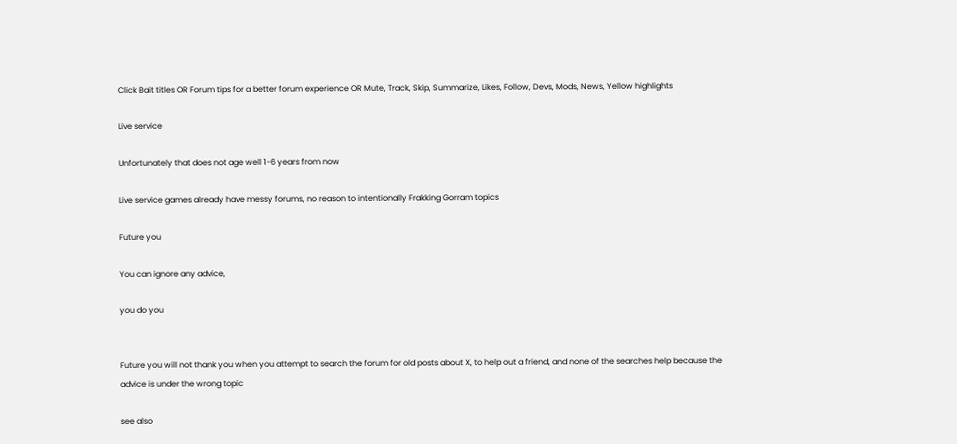Click Bait titles OR Forum tips for a better forum experience OR Mute, Track, Skip, Summarize, Likes, Follow, Devs, Mods, News, Yellow highlights

Live service

Unfortunately that does not age well 1-6 years from now

Live service games already have messy forums, no reason to intentionally Frakking Gorram topics

Future you

You can ignore any advice,

you do you


Future you will not thank you when you attempt to search the forum for old posts about X, to help out a friend, and none of the searches help because the advice is under the wrong topic

see also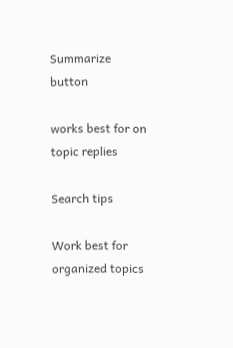Summarize button

works best for on topic replies

Search tips

Work best for organized topics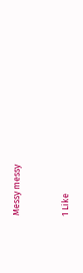Messy messy


1 Like